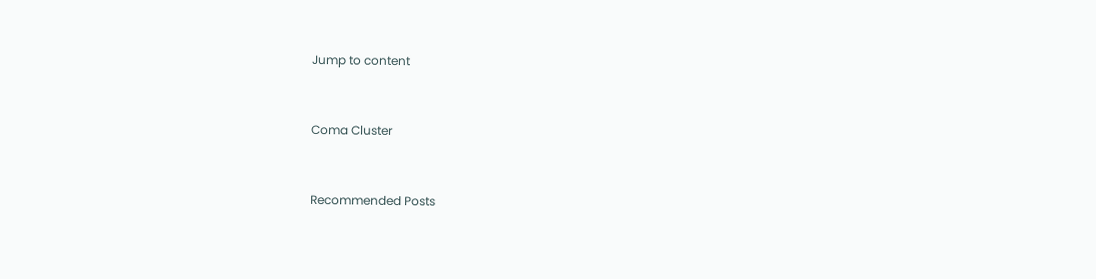Jump to content


Coma Cluster


Recommended Posts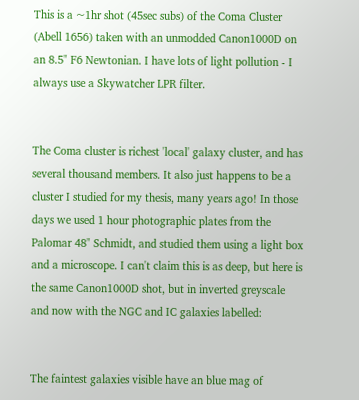This is a ~1hr shot (45sec subs) of the Coma Cluster (Abell 1656) taken with an unmodded Canon1000D on an 8.5" F6 Newtonian. I have lots of light pollution - I always use a Skywatcher LPR filter.


The Coma cluster is richest 'local' galaxy cluster, and has several thousand members. It also just happens to be a cluster I studied for my thesis, many years ago! In those days we used 1 hour photographic plates from the Palomar 48" Schmidt, and studied them using a light box and a microscope. I can't claim this is as deep, but here is the same Canon1000D shot, but in inverted greyscale and now with the NGC and IC galaxies labelled:


The faintest galaxies visible have an blue mag of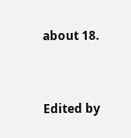about 18.


Edited by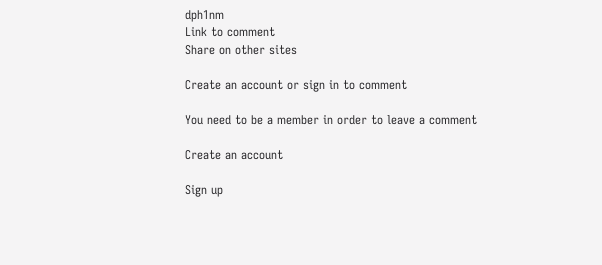dph1nm
Link to comment
Share on other sites

Create an account or sign in to comment

You need to be a member in order to leave a comment

Create an account

Sign up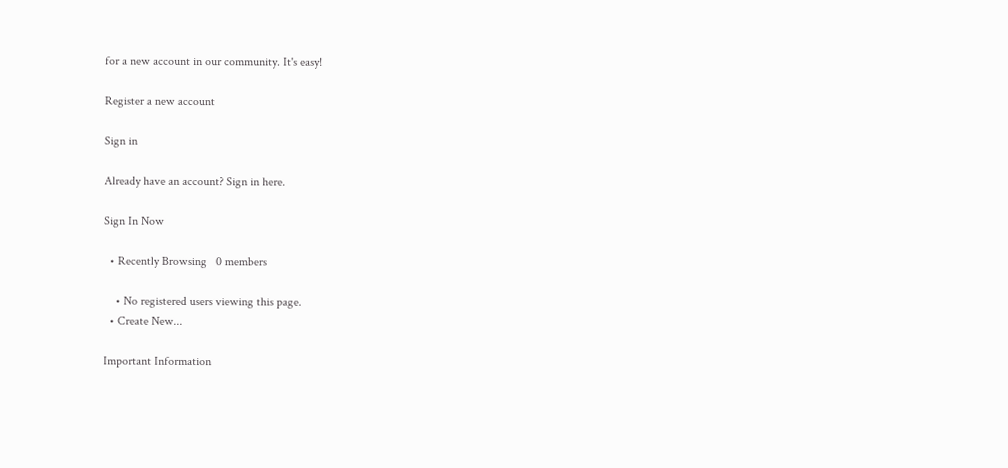for a new account in our community. It's easy!

Register a new account

Sign in

Already have an account? Sign in here.

Sign In Now

  • Recently Browsing   0 members

    • No registered users viewing this page.
  • Create New...

Important Information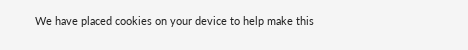We have placed cookies on your device to help make this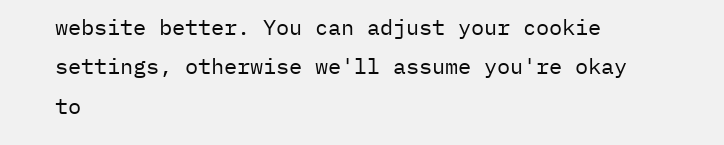website better. You can adjust your cookie settings, otherwise we'll assume you're okay to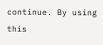continue. By using this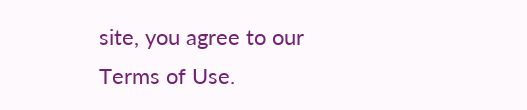site, you agree to our Terms of Use.